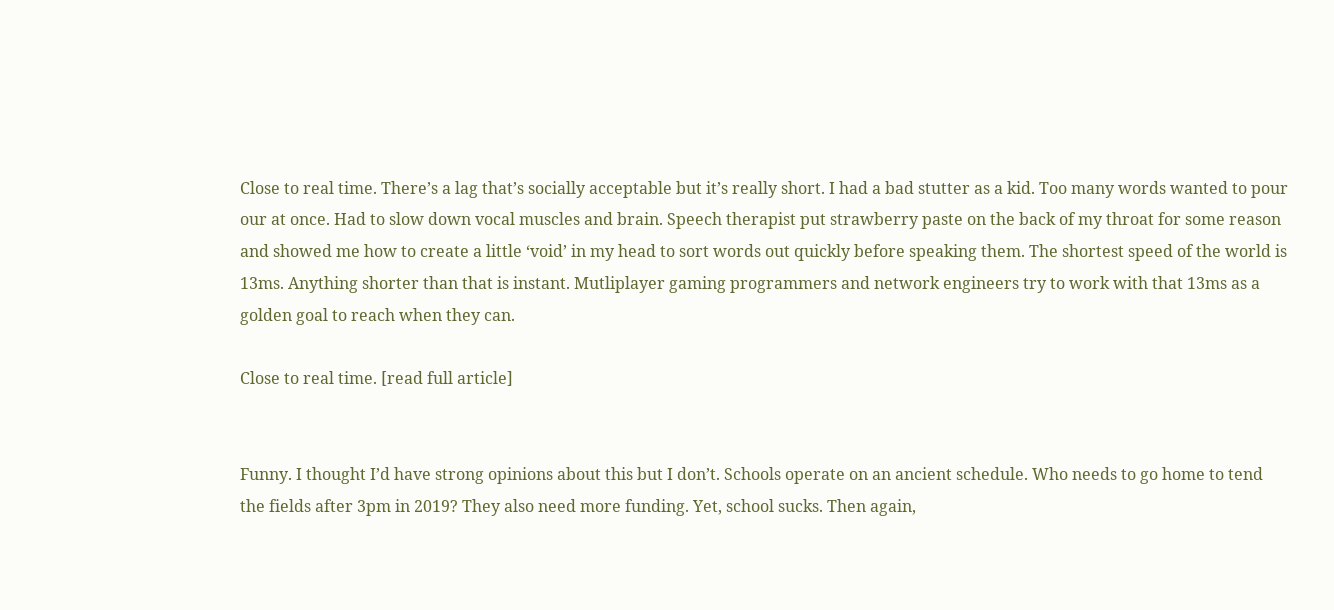Close to real time. There’s a lag that’s socially acceptable but it’s really short. I had a bad stutter as a kid. Too many words wanted to pour our at once. Had to slow down vocal muscles and brain. Speech therapist put strawberry paste on the back of my throat for some reason and showed me how to create a little ‘void’ in my head to sort words out quickly before speaking them. The shortest speed of the world is 13ms. Anything shorter than that is instant. Mutliplayer gaming programmers and network engineers try to work with that 13ms as a golden goal to reach when they can.

Close to real time. [read full article]


Funny. I thought I’d have strong opinions about this but I don’t. Schools operate on an ancient schedule. Who needs to go home to tend the fields after 3pm in 2019? They also need more funding. Yet, school sucks. Then again,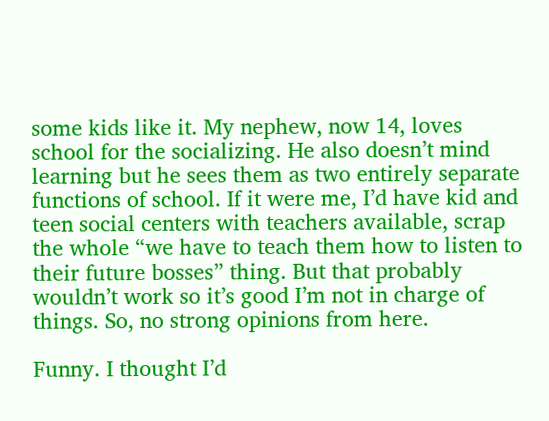some kids like it. My nephew, now 14, loves school for the socializing. He also doesn’t mind learning but he sees them as two entirely separate functions of school. If it were me, I’d have kid and teen social centers with teachers available, scrap the whole “we have to teach them how to listen to their future bosses” thing. But that probably wouldn’t work so it’s good I’m not in charge of things. So, no strong opinions from here.

Funny. I thought I’d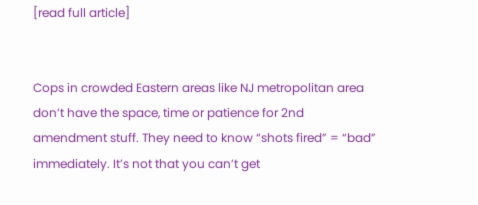[read full article]


Cops in crowded Eastern areas like NJ metropolitan area don’t have the space, time or patience for 2nd amendment stuff. They need to know “shots fired” = “bad” immediately. It’s not that you can’t get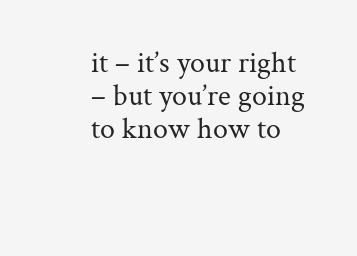it – it’s your right – but you’re going to know how to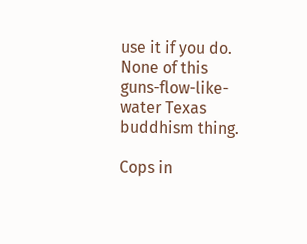use it if you do. None of this guns-flow-like-water Texas buddhism thing.

Cops in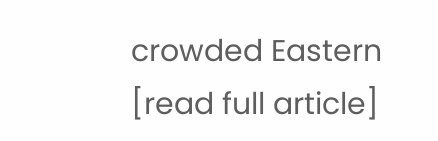crowded Eastern [read full article]